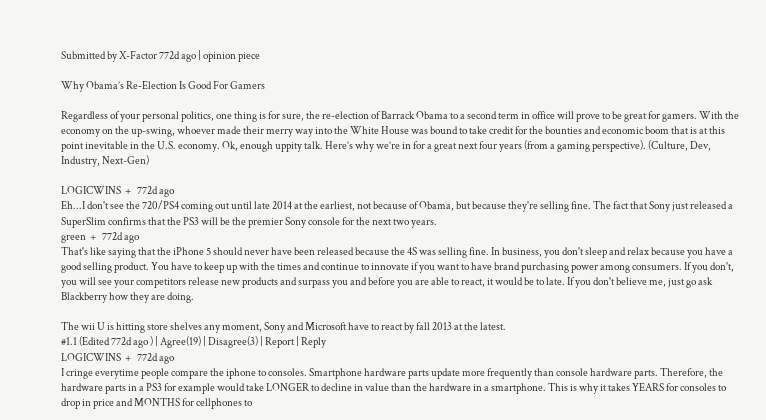Submitted by X-Factor 772d ago | opinion piece

Why Obama’s Re-Election Is Good For Gamers

Regardless of your personal politics, one thing is for sure, the re-election of Barrack Obama to a second term in office will prove to be great for gamers. With the economy on the up-swing, whoever made their merry way into the White House was bound to take credit for the bounties and economic boom that is at this point inevitable in the U.S. economy. Ok, enough uppity talk. Here’s why we’re in for a great next four years (from a gaming perspective). (Culture, Dev, Industry, Next-Gen)

LOGICWINS  +   772d ago
Eh...I don't see the 720/PS4 coming out until late 2014 at the earliest, not because of Obama, but because they're selling fine. The fact that Sony just released a SuperSlim confirms that the PS3 will be the premier Sony console for the next two years.
green  +   772d ago
That's like saying that the iPhone 5 should never have been released because the 4S was selling fine. In business, you don't sleep and relax because you have a good selling product. You have to keep up with the times and continue to innovate if you want to have brand purchasing power among consumers. If you don't, you will see your competitors release new products and surpass you and before you are able to react, it would be to late. If you don't believe me, just go ask Blackberry how they are doing.

The wii U is hitting store shelves any moment, Sony and Microsoft have to react by fall 2013 at the latest.
#1.1 (Edited 772d ago ) | Agree(19) | Disagree(3) | Report | Reply
LOGICWINS  +   772d ago
I cringe everytime people compare the iphone to consoles. Smartphone hardware parts update more frequently than console hardware parts. Therefore, the hardware parts in a PS3 for example would take LONGER to decline in value than the hardware in a smartphone. This is why it takes YEARS for consoles to drop in price and MONTHS for cellphones to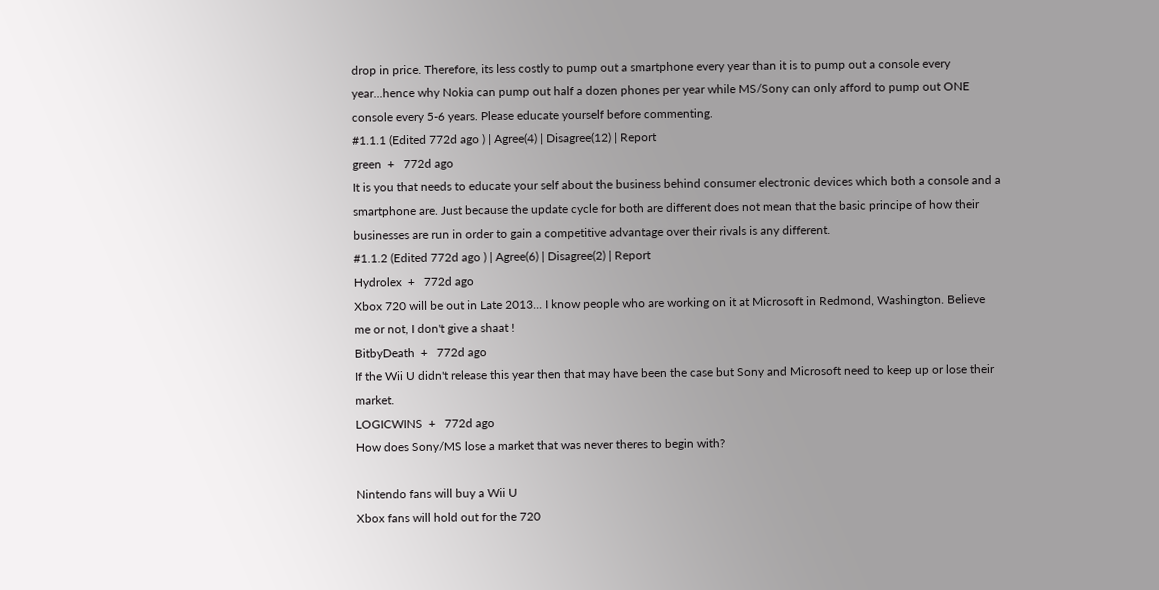drop in price. Therefore, its less costly to pump out a smartphone every year than it is to pump out a console every year...hence why Nokia can pump out half a dozen phones per year while MS/Sony can only afford to pump out ONE console every 5-6 years. Please educate yourself before commenting.
#1.1.1 (Edited 772d ago ) | Agree(4) | Disagree(12) | Report
green  +   772d ago
It is you that needs to educate your self about the business behind consumer electronic devices which both a console and a smartphone are. Just because the update cycle for both are different does not mean that the basic principe of how their businesses are run in order to gain a competitive advantage over their rivals is any different.
#1.1.2 (Edited 772d ago ) | Agree(6) | Disagree(2) | Report
Hydrolex  +   772d ago
Xbox 720 will be out in Late 2013... I know people who are working on it at Microsoft in Redmond, Washington. Believe me or not, I don't give a shaat !
BitbyDeath  +   772d ago
If the Wii U didn't release this year then that may have been the case but Sony and Microsoft need to keep up or lose their market.
LOGICWINS  +   772d ago
How does Sony/MS lose a market that was never theres to begin with?

Nintendo fans will buy a Wii U
Xbox fans will hold out for the 720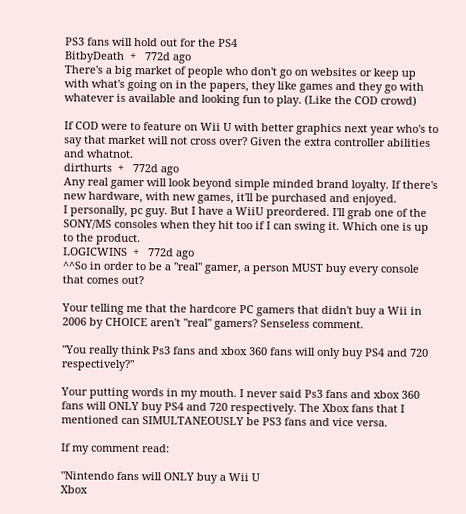PS3 fans will hold out for the PS4
BitbyDeath  +   772d ago
There's a big market of people who don't go on websites or keep up with what's going on in the papers, they like games and they go with whatever is available and looking fun to play. (Like the COD crowd)

If COD were to feature on Wii U with better graphics next year who's to say that market will not cross over? Given the extra controller abilities and whatnot.
dirthurts  +   772d ago
Any real gamer will look beyond simple minded brand loyalty. If there's new hardware, with new games, it'll be purchased and enjoyed.
I personally, pc guy. But I have a WiiU preordered. I'll grab one of the SONY/MS consoles when they hit too if I can swing it. Which one is up to the product.
LOGICWINS  +   772d ago
^^So in order to be a "real" gamer, a person MUST buy every console that comes out?

Your telling me that the hardcore PC gamers that didn't buy a Wii in 2006 by CHOICE aren't "real" gamers? Senseless comment.

"You really think Ps3 fans and xbox 360 fans will only buy PS4 and 720 respectively?"

Your putting words in my mouth. I never said Ps3 fans and xbox 360 fans will ONLY buy PS4 and 720 respectively. The Xbox fans that I mentioned can SIMULTANEOUSLY be PS3 fans and vice versa.

If my comment read:

"Nintendo fans will ONLY buy a Wii U
Xbox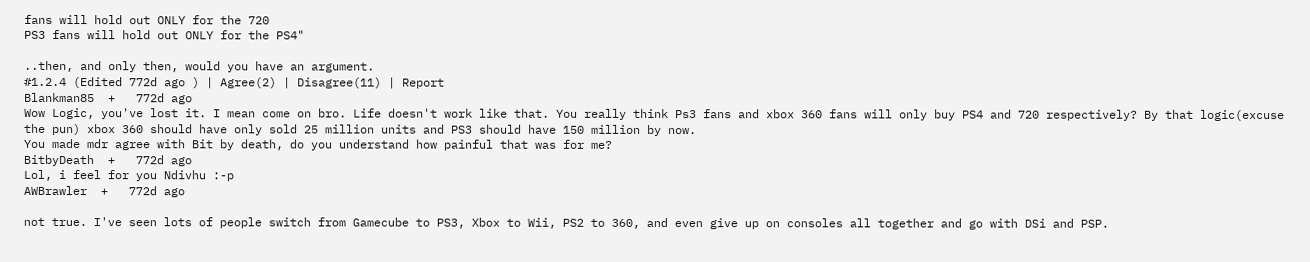fans will hold out ONLY for the 720
PS3 fans will hold out ONLY for the PS4"

..then, and only then, would you have an argument.
#1.2.4 (Edited 772d ago ) | Agree(2) | Disagree(11) | Report
Blankman85  +   772d ago
Wow Logic, you've lost it. I mean come on bro. Life doesn't work like that. You really think Ps3 fans and xbox 360 fans will only buy PS4 and 720 respectively? By that logic(excuse the pun) xbox 360 should have only sold 25 million units and PS3 should have 150 million by now.
You made mdr agree with Bit by death, do you understand how painful that was for me?
BitbyDeath  +   772d ago
Lol, i feel for you Ndivhu :-p
AWBrawler  +   772d ago

not true. I've seen lots of people switch from Gamecube to PS3, Xbox to Wii, PS2 to 360, and even give up on consoles all together and go with DSi and PSP.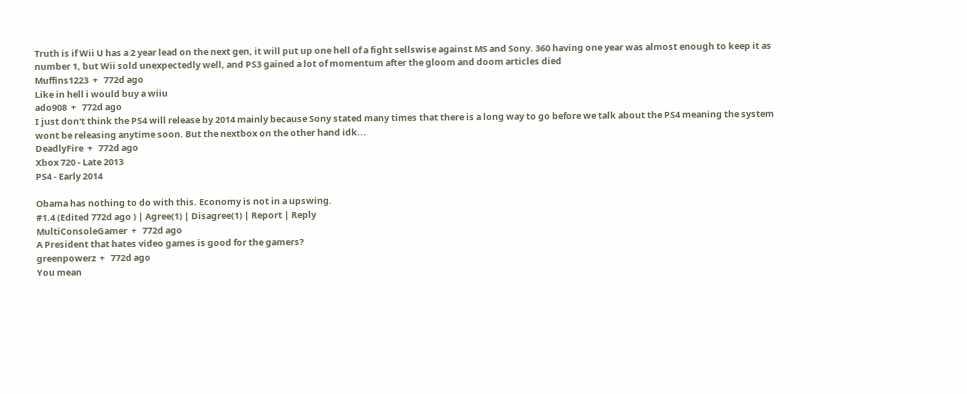Truth is if Wii U has a 2 year lead on the next gen, it will put up one hell of a fight sellswise against MS and Sony. 360 having one year was almost enough to keep it as number 1, but Wii sold unexpectedly well, and PS3 gained a lot of momentum after the gloom and doom articles died
Muffins1223  +   772d ago
Like in hell i would buy a wiiu
ado908  +   772d ago
I just don't think the PS4 will release by 2014 mainly because Sony stated many times that there is a long way to go before we talk about the PS4 meaning the system wont be releasing anytime soon. But the nextbox on the other hand idk...
DeadlyFire  +   772d ago
Xbox 720 - Late 2013
PS4 - Early 2014

Obama has nothing to do with this. Economy is not in a upswing.
#1.4 (Edited 772d ago ) | Agree(1) | Disagree(1) | Report | Reply
MultiConsoleGamer  +   772d ago
A President that hates video games is good for the gamers?
greenpowerz  +   772d ago
You mean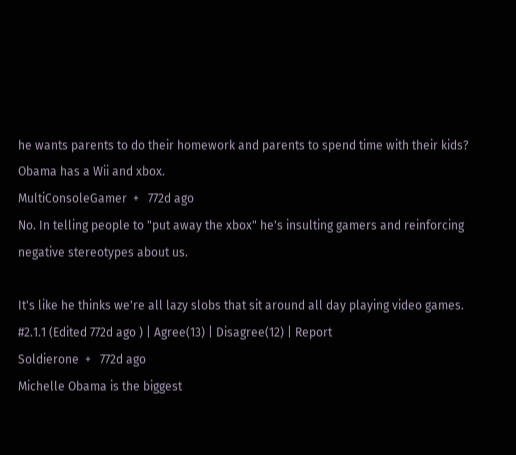he wants parents to do their homework and parents to spend time with their kids? Obama has a Wii and xbox.
MultiConsoleGamer  +   772d ago
No. In telling people to "put away the xbox" he's insulting gamers and reinforcing negative stereotypes about us.

It's like he thinks we're all lazy slobs that sit around all day playing video games.
#2.1.1 (Edited 772d ago ) | Agree(13) | Disagree(12) | Report
Soldierone  +   772d ago
Michelle Obama is the biggest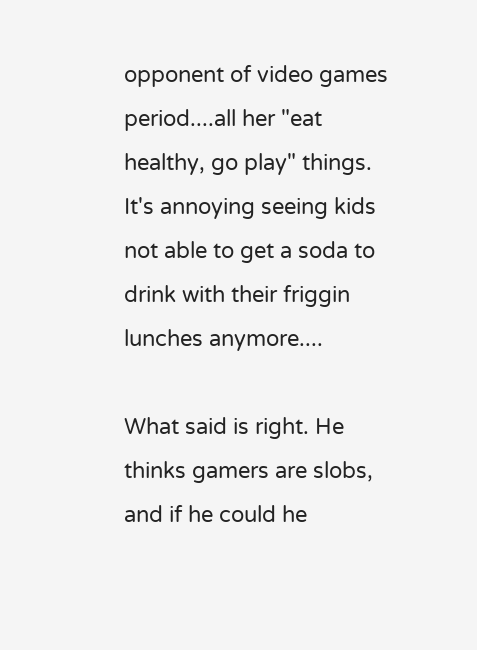opponent of video games period....all her "eat healthy, go play" things. It's annoying seeing kids not able to get a soda to drink with their friggin lunches anymore....

What said is right. He thinks gamers are slobs, and if he could he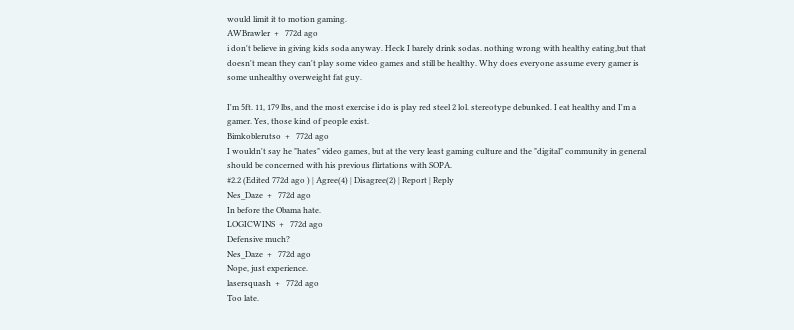would limit it to motion gaming.
AWBrawler  +   772d ago
i don't believe in giving kids soda anyway. Heck I barely drink sodas. nothing wrong with healthy eating,but that doesn't mean they can't play some video games and still be healthy. Why does everyone assume every gamer is some unhealthy overweight fat guy.

I'm 5ft. 11, 179 lbs, and the most exercise i do is play red steel 2 lol. stereotype debunked. I eat healthy and I'm a gamer. Yes, those kind of people exist.
Bimkoblerutso  +   772d ago
I wouldn't say he "hates" video games, but at the very least gaming culture and the "digital" community in general should be concerned with his previous flirtations with SOPA.
#2.2 (Edited 772d ago ) | Agree(4) | Disagree(2) | Report | Reply
Nes_Daze  +   772d ago
In before the Obama hate.
LOGICWINS  +   772d ago
Defensive much?
Nes_Daze  +   772d ago
Nope, just experience.
lasersquash  +   772d ago
Too late.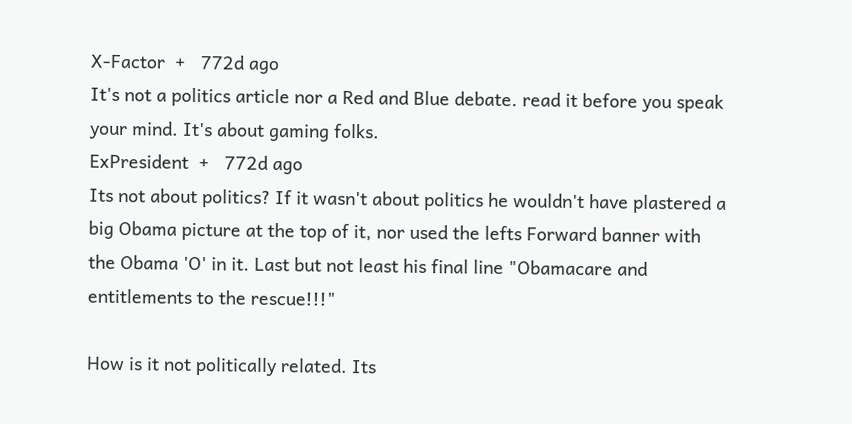X-Factor  +   772d ago
It's not a politics article nor a Red and Blue debate. read it before you speak your mind. It's about gaming folks.
ExPresident  +   772d ago
Its not about politics? If it wasn't about politics he wouldn't have plastered a big Obama picture at the top of it, nor used the lefts Forward banner with the Obama 'O' in it. Last but not least his final line "Obamacare and entitlements to the rescue!!!"

How is it not politically related. Its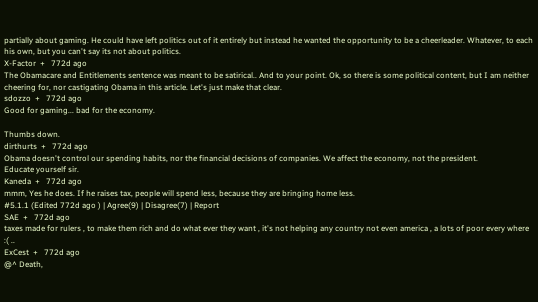partially about gaming. He could have left politics out of it entirely but instead he wanted the opportunity to be a cheerleader. Whatever, to each his own, but you can't say its not about politics.
X-Factor  +   772d ago
The Obamacare and Entitlements sentence was meant to be satirical.. And to your point. Ok, so there is some political content, but I am neither cheering for, nor castigating Obama in this article. Let's just make that clear.
sdozzo  +   772d ago
Good for gaming... bad for the economy.

Thumbs down.
dirthurts  +   772d ago
Obama doesn't control our spending habits, nor the financial decisions of companies. We affect the economy, not the president.
Educate yourself sir.
Kaneda  +   772d ago
mmm, Yes he does. If he raises tax, people will spend less, because they are bringing home less.
#5.1.1 (Edited 772d ago ) | Agree(9) | Disagree(7) | Report
SAE  +   772d ago
taxes made for rulers , to make them rich and do what ever they want , it's not helping any country not even america , a lots of poor every where :( ..
ExCest  +   772d ago
@^ Death,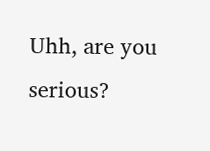Uhh, are you serious?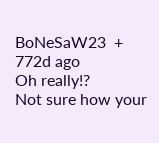BoNeSaW23  +   772d ago
Oh really!?
Not sure how your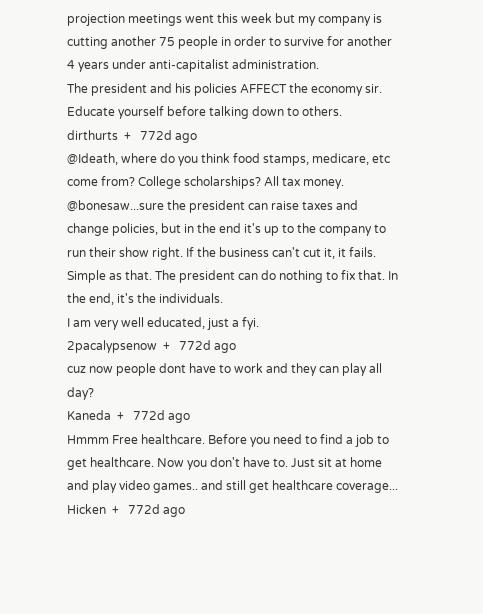projection meetings went this week but my company is cutting another 75 people in order to survive for another 4 years under anti-capitalist administration.
The president and his policies AFFECT the economy sir. Educate yourself before talking down to others.
dirthurts  +   772d ago
@Ideath, where do you think food stamps, medicare, etc come from? College scholarships? All tax money.
@bonesaw...sure the president can raise taxes and change policies, but in the end it's up to the company to run their show right. If the business can't cut it, it fails. Simple as that. The president can do nothing to fix that. In the end, it's the individuals.
I am very well educated, just a fyi.
2pacalypsenow  +   772d ago
cuz now people dont have to work and they can play all day?
Kaneda  +   772d ago
Hmmm Free healthcare. Before you need to find a job to get healthcare. Now you don't have to. Just sit at home and play video games.. and still get healthcare coverage...
Hicken  +   772d ago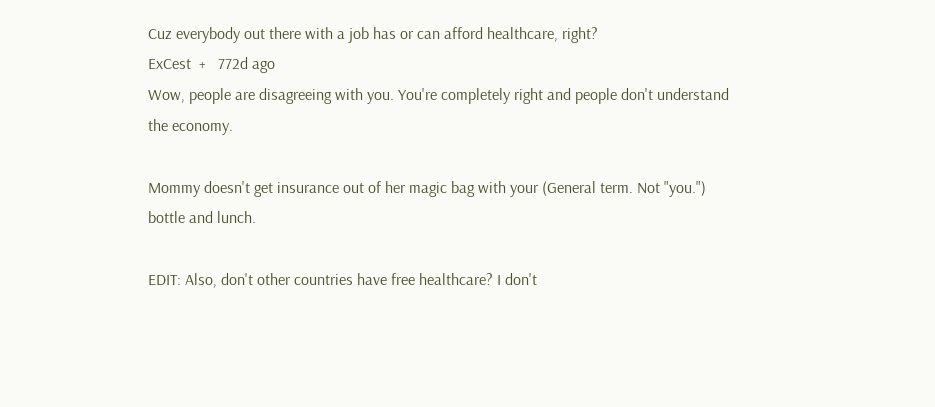Cuz everybody out there with a job has or can afford healthcare, right?
ExCest  +   772d ago
Wow, people are disagreeing with you. You're completely right and people don't understand the economy.

Mommy doesn't get insurance out of her magic bag with your (General term. Not "you.") bottle and lunch.

EDIT: Also, don't other countries have free healthcare? I don't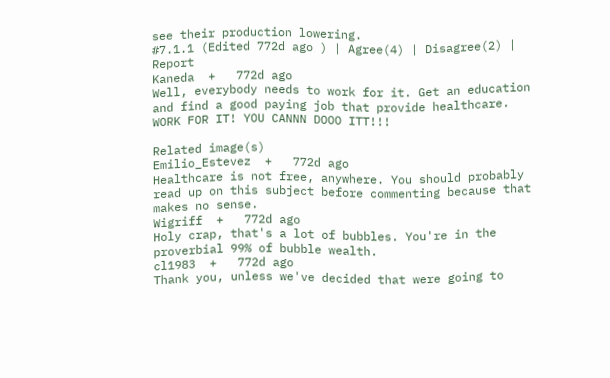see their production lowering.
#7.1.1 (Edited 772d ago ) | Agree(4) | Disagree(2) | Report
Kaneda  +   772d ago
Well, everybody needs to work for it. Get an education and find a good paying job that provide healthcare. WORK FOR IT! YOU CANNN DOOO ITT!!!

Related image(s)
Emilio_Estevez  +   772d ago
Healthcare is not free, anywhere. You should probably read up on this subject before commenting because that makes no sense.
Wigriff  +   772d ago
Holy crap, that's a lot of bubbles. You're in the proverbial 99% of bubble wealth.
cl1983  +   772d ago
Thank you, unless we've decided that were going to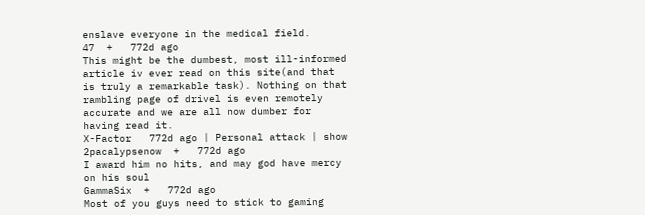enslave everyone in the medical field.
47  +   772d ago
This might be the dumbest, most ill-informed article iv ever read on this site(and that is truly a remarkable task). Nothing on that rambling page of drivel is even remotely accurate and we are all now dumber for having read it.
X-Factor   772d ago | Personal attack | show
2pacalypsenow  +   772d ago
I award him no hits, and may god have mercy on his soul
GammaSix  +   772d ago
Most of you guys need to stick to gaming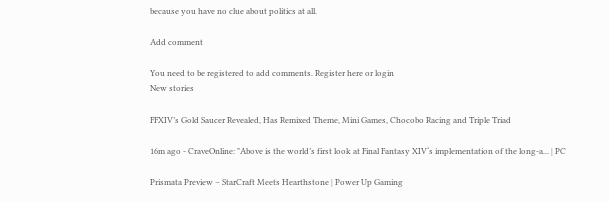because you have no clue about politics at all.

Add comment

You need to be registered to add comments. Register here or login
New stories

FFXIV’s Gold Saucer Revealed, Has Remixed Theme, Mini Games, Chocobo Racing and Triple Triad

16m ago - CraveOnline: "Above is the world’s first look at Final Fantasy XIV‘s implementation of the long-a... | PC

Prismata Preview – StarCraft Meets Hearthstone | Power Up Gaming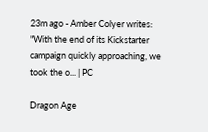23m ago - Amber Colyer writes: "With the end of its Kickstarter campaign quickly approaching, we took the o... | PC

Dragon Age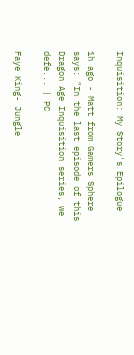Inquisition: My Story's Epilogue

1h ago - Matt from Gamers Sphere says: "In the last episode of this Dragon Age Inquisition series, we defe... | PC

Faye King- Jungle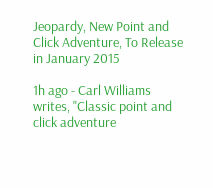Jeopardy, New Point and Click Adventure, To Release in January 2015

1h ago - Carl Williams writes, "Classic point and click adventure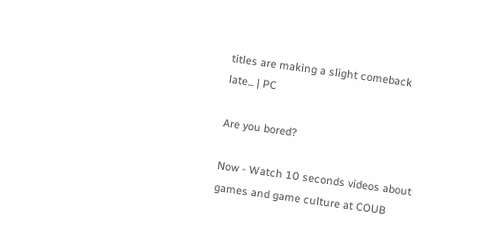titles are making a slight comeback late... | PC

Are you bored?

Now - Watch 10 seconds videos about games and game culture at COUB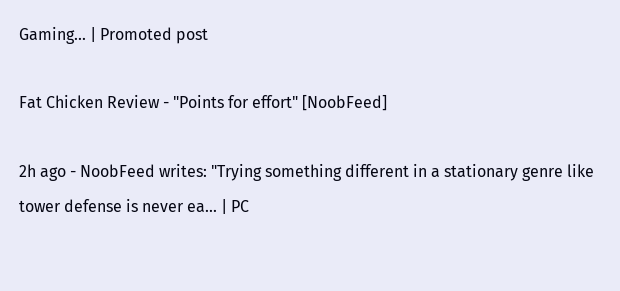Gaming... | Promoted post

Fat Chicken Review - "Points for effort" [NoobFeed]

2h ago - NoobFeed writes: "Trying something different in a stationary genre like tower defense is never ea... | PC